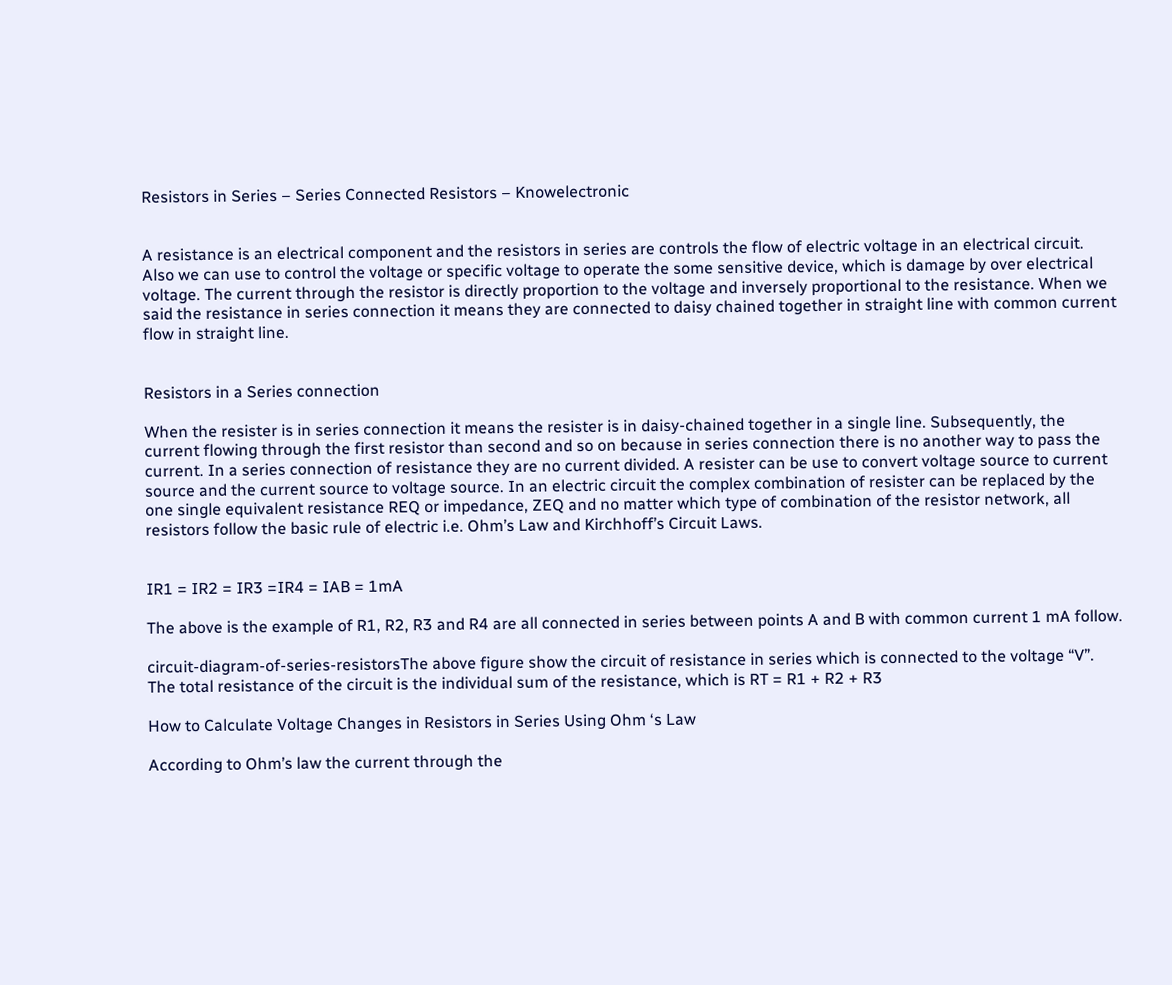Resistors in Series – Series Connected Resistors – Knowelectronic


A resistance is an electrical component and the resistors in series are controls the flow of electric voltage in an electrical circuit. Also we can use to control the voltage or specific voltage to operate the some sensitive device, which is damage by over electrical voltage. The current through the resistor is directly proportion to the voltage and inversely proportional to the resistance. When we said the resistance in series connection it means they are connected to daisy chained together in straight line with common current flow in straight line.


Resistors in a Series connection

When the resister is in series connection it means the resister is in daisy-chained together in a single line. Subsequently, the current flowing through the first resistor than second and so on because in series connection there is no another way to pass the current. In a series connection of resistance they are no current divided. A resister can be use to convert voltage source to current source and the current source to voltage source. In an electric circuit the complex combination of resister can be replaced by the one single equivalent resistance REQ or impedance, ZEQ and no matter which type of combination of the resistor network, all resistors follow the basic rule of electric i.e. Ohm’s Law and Kirchhoff’s Circuit Laws.


IR1 = IR2 = IR3 =IR4 = IAB = 1mA

The above is the example of R1, R2, R3 and R4 are all connected in series between points A and B with common current 1 mA follow.

circuit-diagram-of-series-resistorsThe above figure show the circuit of resistance in series which is connected to the voltage “V”. The total resistance of the circuit is the individual sum of the resistance, which is RT = R1 + R2 + R3

How to Calculate Voltage Changes in Resistors in Series Using Ohm ‘s Law

According to Ohm’s law the current through the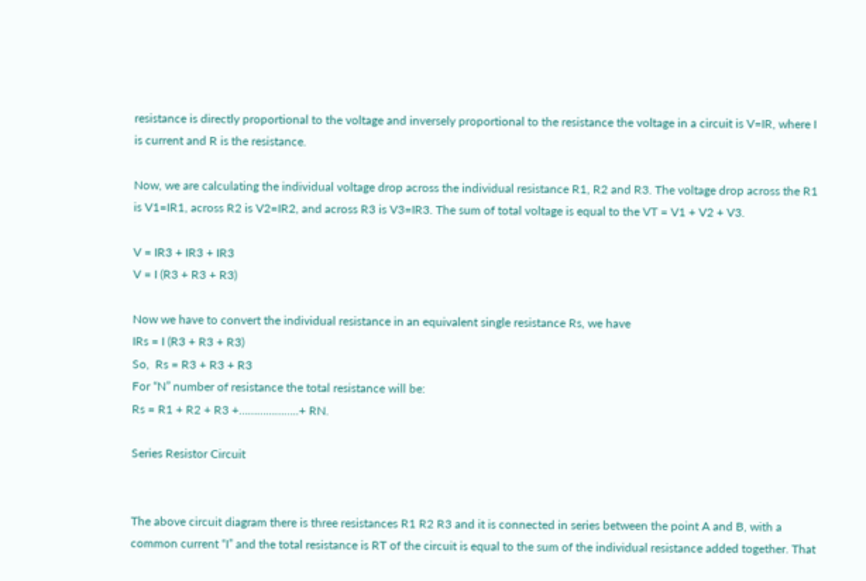resistance is directly proportional to the voltage and inversely proportional to the resistance the voltage in a circuit is V=IR, where I is current and R is the resistance.

Now, we are calculating the individual voltage drop across the individual resistance R1, R2 and R3. The voltage drop across the R1 is V1=IR1, across R2 is V2=IR2, and across R3 is V3=IR3. The sum of total voltage is equal to the VT = V1 + V2 + V3.

V = IR3 + IR3 + IR3
V = I (R3 + R3 + R3)

Now we have to convert the individual resistance in an equivalent single resistance Rs, we have
IRs = I (R3 + R3 + R3)
So,  Rs = R3 + R3 + R3
For “N” number of resistance the total resistance will be:
Rs = R1 + R2 + R3 +………………..+ RN.

Series Resistor Circuit


The above circuit diagram there is three resistances R1 R2 R3 and it is connected in series between the point A and B, with a common current “I” and the total resistance is RT of the circuit is equal to the sum of the individual resistance added together. That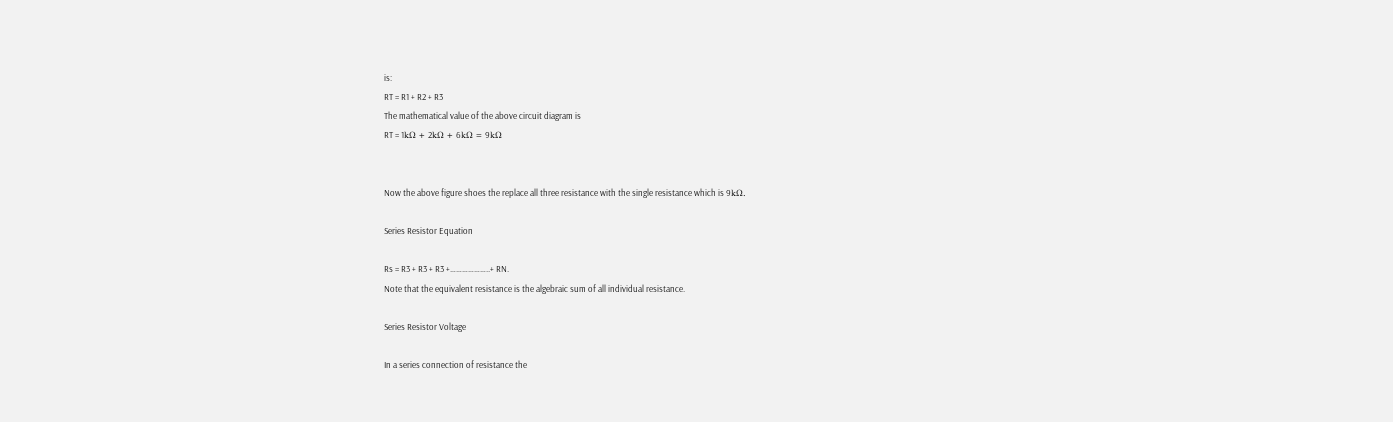is:
RT = R1 + R2 + R3
The mathematical value of the above circuit diagram is
RT = 1kΩ + 2kΩ + 6kΩ = 9kΩ


Now the above figure shoes the replace all three resistance with the single resistance which is 9kΩ.

Series Resistor Equation

Rs = R3 + R3 + R3 +………………..+ RN.
Note that the equivalent resistance is the algebraic sum of all individual resistance.

Series Resistor Voltage

In a series connection of resistance the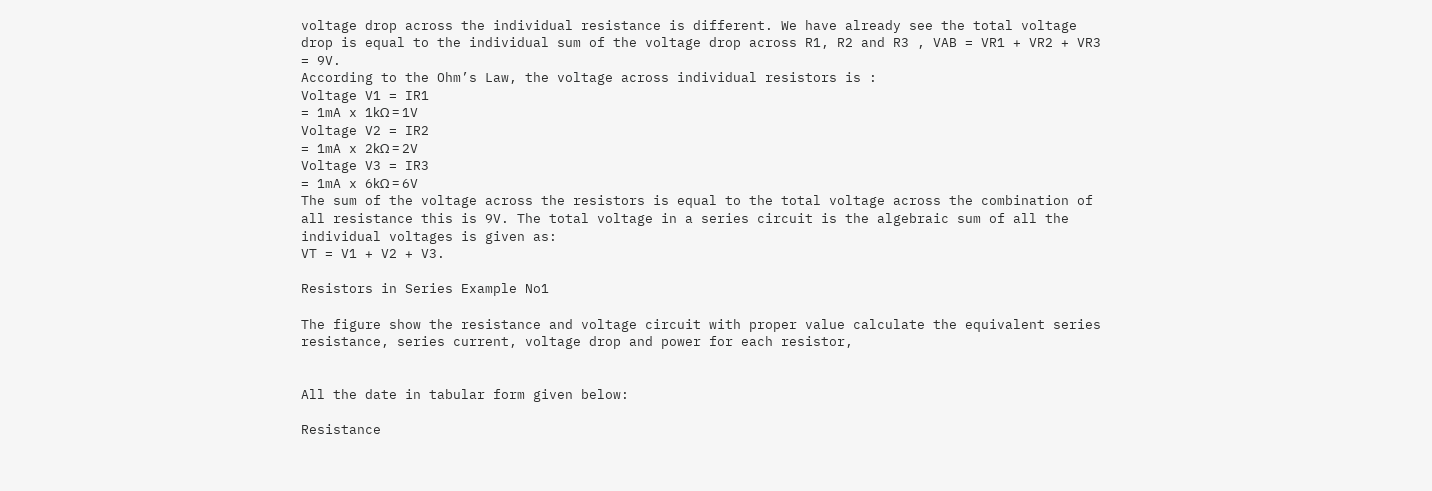voltage drop across the individual resistance is different. We have already see the total voltage drop is equal to the individual sum of the voltage drop across R1, R2 and R3 , VAB = VR1 + VR2 + VR3 = 9V.
According to the Ohm’s Law, the voltage across individual resistors is :
Voltage V1 = IR1
= 1mA x 1kΩ = 1V
Voltage V2 = IR2
= 1mA x 2kΩ = 2V
Voltage V3 = IR3
= 1mA x 6kΩ = 6V
The sum of the voltage across the resistors is equal to the total voltage across the combination of all resistance this is 9V. The total voltage in a series circuit is the algebraic sum of all the individual voltages is given as:
VT = V1 + V2 + V3.

Resistors in Series Example No1

The figure show the resistance and voltage circuit with proper value calculate the equivalent series resistance, series current, voltage drop and power for each resistor,


All the date in tabular form given below:

Resistance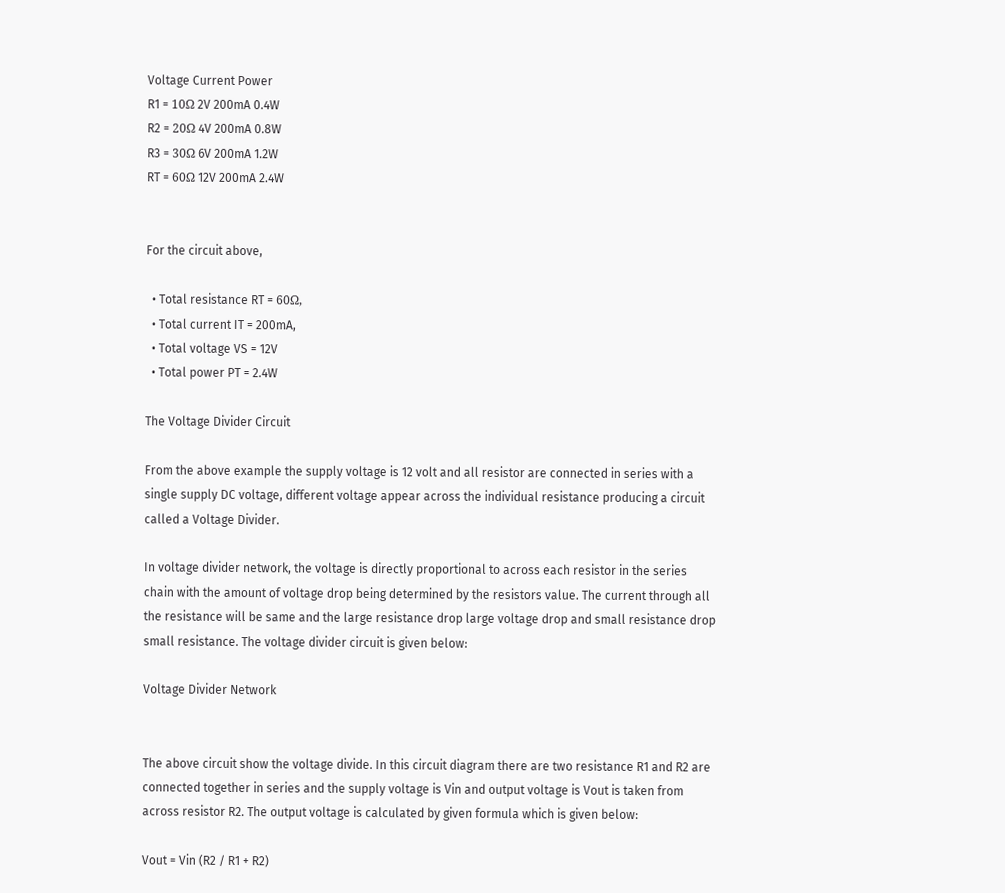Voltage Current Power
R1 = 10Ω 2V 200mA 0.4W
R2 = 20Ω 4V 200mA 0.8W
R3 = 30Ω 6V 200mA 1.2W
RT = 60Ω 12V 200mA 2.4W


For the circuit above,

  • Total resistance RT = 60Ω,
  • Total current IT = 200mA,
  • Total voltage VS = 12V
  • Total power PT = 2.4W

The Voltage Divider Circuit

From the above example the supply voltage is 12 volt and all resistor are connected in series with a single supply DC voltage, different voltage appear across the individual resistance producing a circuit called a Voltage Divider.

In voltage divider network, the voltage is directly proportional to across each resistor in the series chain with the amount of voltage drop being determined by the resistors value. The current through all the resistance will be same and the large resistance drop large voltage drop and small resistance drop small resistance. The voltage divider circuit is given below:

Voltage Divider Network


The above circuit show the voltage divide. In this circuit diagram there are two resistance R1 and R2 are connected together in series and the supply voltage is Vin and output voltage is Vout is taken from across resistor R2. The output voltage is calculated by given formula which is given below:

Vout = Vin (R2 / R1 + R2)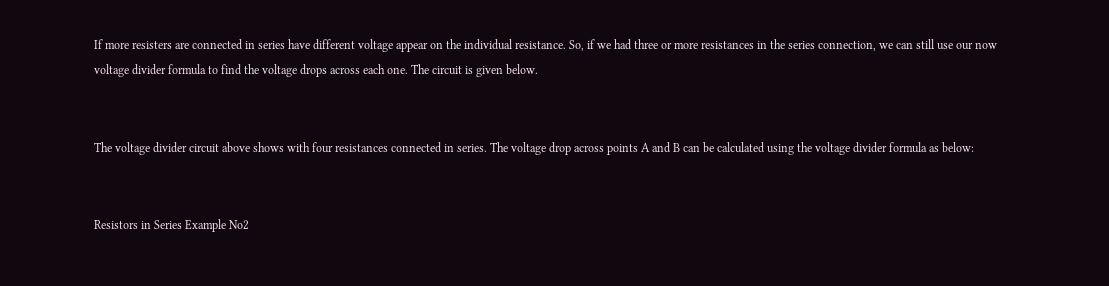If more resisters are connected in series have different voltage appear on the individual resistance. So, if we had three or more resistances in the series connection, we can still use our now voltage divider formula to find the voltage drops across each one. The circuit is given below.


The voltage divider circuit above shows with four resistances connected in series. The voltage drop across points A and B can be calculated using the voltage divider formula as below:


Resistors in Series Example No2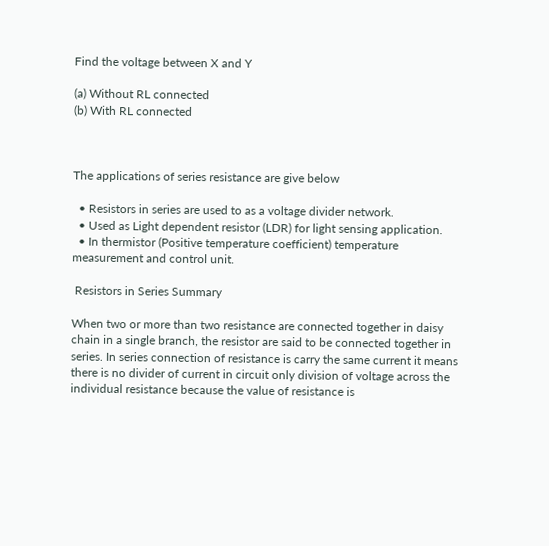Find the voltage between X and Y

(a) Without RL connected
(b) With RL connected



The applications of series resistance are give below

  • Resistors in series are used to as a voltage divider network.
  • Used as Light dependent resistor (LDR) for light sensing application.
  • In thermistor (Positive temperature coefficient) temperature measurement and control unit.

 Resistors in Series Summary

When two or more than two resistance are connected together in daisy chain in a single branch, the resistor are said to be connected together in series. In series connection of resistance is carry the same current it means there is no divider of current in circuit only division of voltage across the individual resistance because the value of resistance is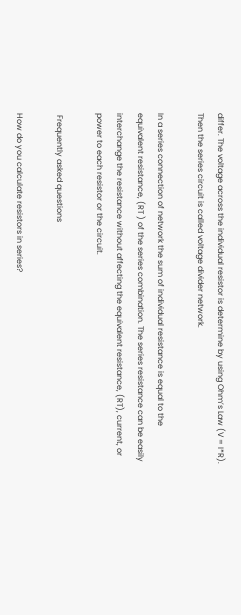differ. The voltage across the individual resistor is determine by using Ohm’s Law (V = I*R). Then the series circuit is called voltage divider network.

In a series connection of network the sum of individual resistance is equal to the equivalent resistance, (RT ) of the series combination. The series resistance can be easily interchange the resistance without affecting the equivalent resistance, (RT), current, or power to each resistor or the circuit.

 Frequently asked questions

How do you calculate resistors in series?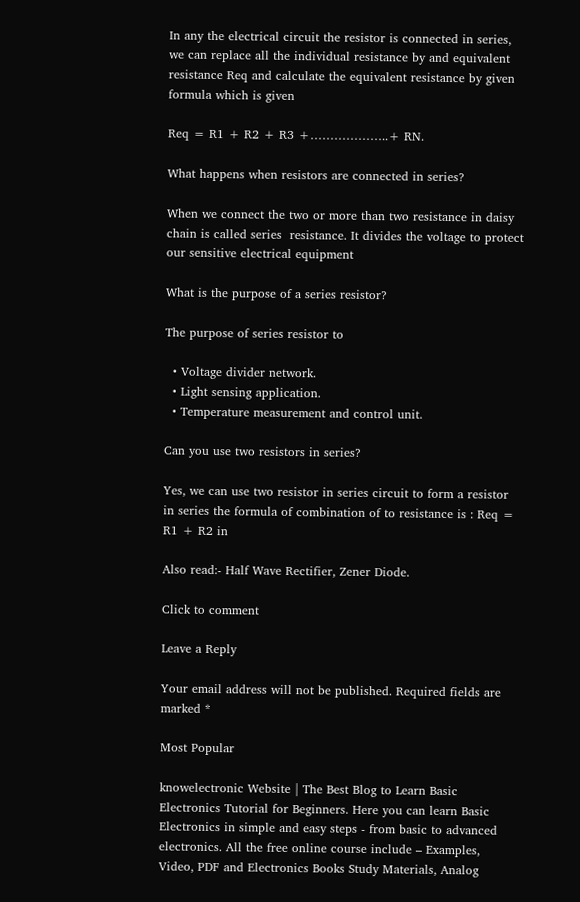In any the electrical circuit the resistor is connected in series, we can replace all the individual resistance by and equivalent resistance Req and calculate the equivalent resistance by given formula which is given

Req = R1 + R2 + R3 +………………..+ RN.

What happens when resistors are connected in series?

When we connect the two or more than two resistance in daisy chain is called series  resistance. It divides the voltage to protect our sensitive electrical equipment

What is the purpose of a series resistor?

The purpose of series resistor to

  • Voltage divider network.
  • Light sensing application.
  • Temperature measurement and control unit.

Can you use two resistors in series?

Yes, we can use two resistor in series circuit to form a resistor in series the formula of combination of to resistance is : Req = R1 + R2 in

Also read:- Half Wave Rectifier, Zener Diode.

Click to comment

Leave a Reply

Your email address will not be published. Required fields are marked *

Most Popular

knowelectronic Website | The Best Blog to Learn Basic Electronics Tutorial for Beginners. Here you can learn Basic Electronics in simple and easy steps - from basic to advanced electronics. All the free online course include – Examples, Video, PDF and Electronics Books Study Materials, Analog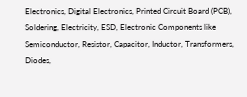Electronics, Digital Electronics, Printed Circuit Board (PCB), Soldering, Electricity, ESD, Electronic Components like Semiconductor, Resistor, Capacitor, Inductor, Transformers, Diodes,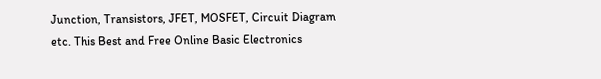Junction, Transistors, JFET, MOSFET, Circuit Diagram etc. This Best and Free Online Basic Electronics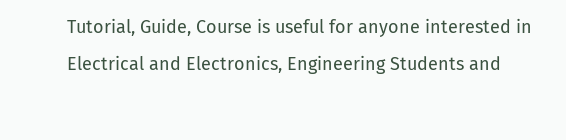Tutorial, Guide, Course is useful for anyone interested in Electrical and Electronics, Engineering Students and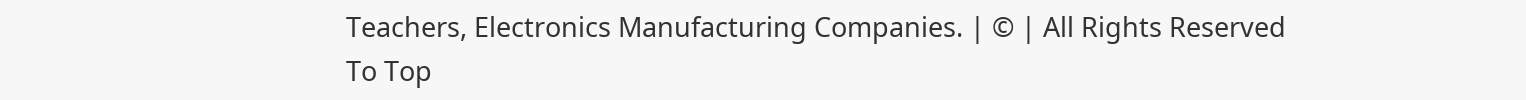Teachers, Electronics Manufacturing Companies. | © | All Rights Reserved
To Top